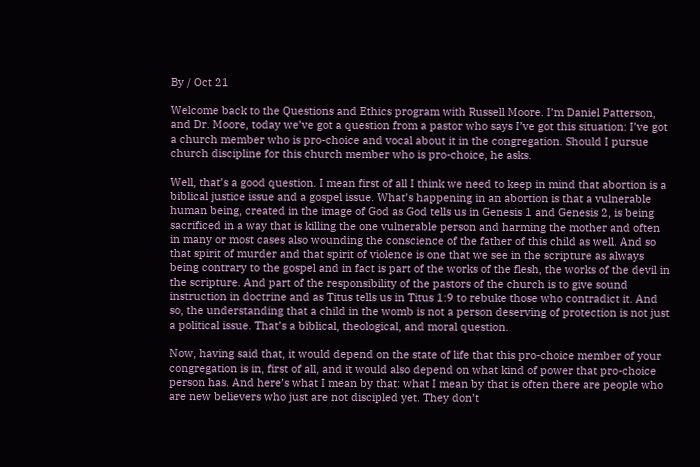By / Oct 21

Welcome back to the Questions and Ethics program with Russell Moore. I’m Daniel Patterson, and Dr. Moore, today we’ve got a question from a pastor who says I’ve got this situation: I’ve got a church member who is pro-choice and vocal about it in the congregation. Should I pursue church discipline for this church member who is pro-choice, he asks.

Well, that’s a good question. I mean first of all I think we need to keep in mind that abortion is a biblical justice issue and a gospel issue. What’s happening in an abortion is that a vulnerable human being, created in the image of God as God tells us in Genesis 1 and Genesis 2, is being sacrificed in a way that is killing the one vulnerable person and harming the mother and often in many or most cases also wounding the conscience of the father of this child as well. And so that spirit of murder and that spirit of violence is one that we see in the scripture as always being contrary to the gospel and in fact is part of the works of the flesh, the works of the devil in the scripture. And part of the responsibility of the pastors of the church is to give sound instruction in doctrine and as Titus tells us in Titus 1:9 to rebuke those who contradict it. And so, the understanding that a child in the womb is not a person deserving of protection is not just a political issue. That’s a biblical, theological, and moral question.

Now, having said that, it would depend on the state of life that this pro-choice member of your congregation is in, first of all, and it would also depend on what kind of power that pro-choice person has. And here’s what I mean by that: what I mean by that is often there are people who are new believers who just are not discipled yet. They don’t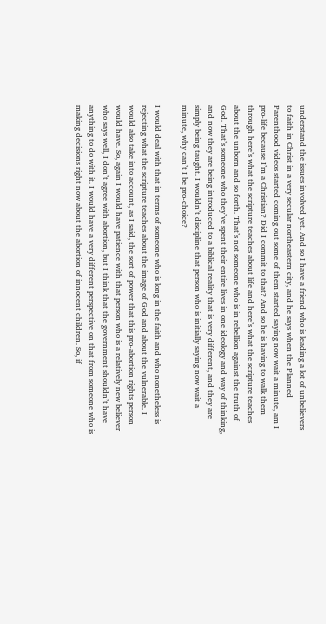understand the issues involved yet. And so I have a friend who is leading a lot of unbelievers to faith in Christ in a very secular northeastern city, and he says when the Planned Parenthood videos started coming out some of them started saying now wait a minute, am I pro-life because I’m a Christian? Did I commit to that? And so he is having to walk them through here’s what the scripture teaches about life and here’s what the scripture teaches about the unborn and so forth. That’s not someone who is in rebellion against the truth of God. That’s someone who they’ve spent their entire lives in one ideology and way of thinking, and now they are being introduced to a biblical reality that is very different, and they are simply being taught. I wouldn’t discipline that person who is initially saying now wait a minute, why can’t I be pro-choice?

I would deal with that in terms of someone who is long in the faith and who nonetheless is rejecting what the scripture teaches about the image of God and about the vulnerable. I would also take into account, as I said, the sort of power that this pro-abortion rights person would have. So, again I would have patience with that person who is a relatively new believer who says well, I don’t agree with abortion, but I think that the government shouldn’t have anything to do with it. I would have a very different perspective on that from someone who is making decisions right now about the abortion of innocent children. So, if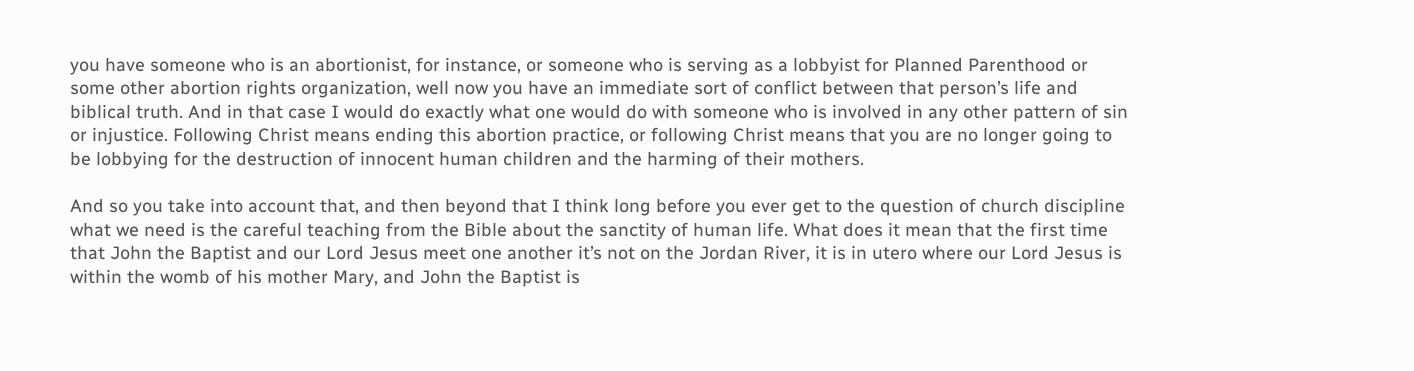you have someone who is an abortionist, for instance, or someone who is serving as a lobbyist for Planned Parenthood or some other abortion rights organization, well now you have an immediate sort of conflict between that person’s life and biblical truth. And in that case I would do exactly what one would do with someone who is involved in any other pattern of sin or injustice. Following Christ means ending this abortion practice, or following Christ means that you are no longer going to be lobbying for the destruction of innocent human children and the harming of their mothers.

And so you take into account that, and then beyond that I think long before you ever get to the question of church discipline what we need is the careful teaching from the Bible about the sanctity of human life. What does it mean that the first time that John the Baptist and our Lord Jesus meet one another it’s not on the Jordan River, it is in utero where our Lord Jesus is within the womb of his mother Mary, and John the Baptist is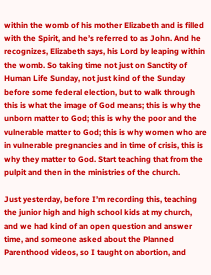within the womb of his mother Elizabeth and is filled with the Spirit, and he’s referred to as John. And he recognizes, Elizabeth says, his Lord by leaping within the womb. So taking time not just on Sanctity of Human Life Sunday, not just kind of the Sunday before some federal election, but to walk through this is what the image of God means; this is why the unborn matter to God; this is why the poor and the vulnerable matter to God; this is why women who are in vulnerable pregnancies and in time of crisis, this is why they matter to God. Start teaching that from the pulpit and then in the ministries of the church.

Just yesterday, before I’m recording this, teaching the junior high and high school kids at my church, and we had kind of an open question and answer time, and someone asked about the Planned Parenthood videos, so I taught on abortion, and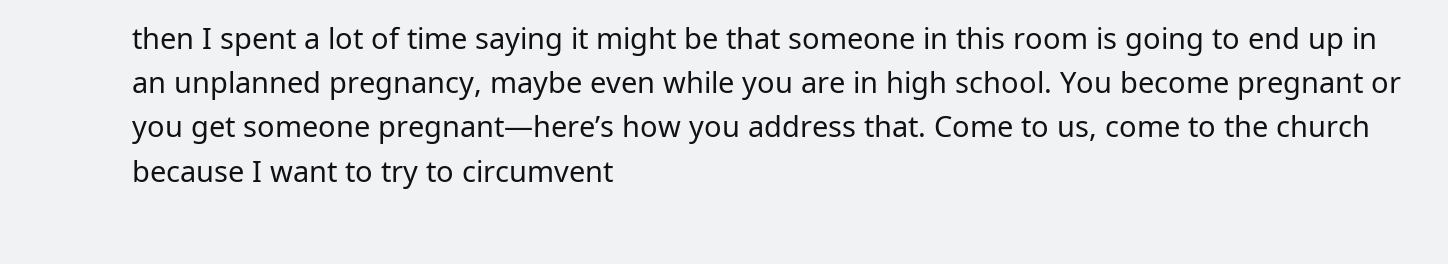then I spent a lot of time saying it might be that someone in this room is going to end up in an unplanned pregnancy, maybe even while you are in high school. You become pregnant or you get someone pregnant—here’s how you address that. Come to us, come to the church because I want to try to circumvent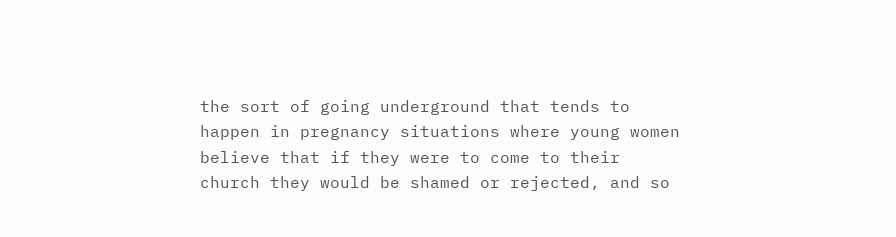the sort of going underground that tends to happen in pregnancy situations where young women believe that if they were to come to their church they would be shamed or rejected, and so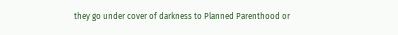they go under cover of darkness to Planned Parenthood or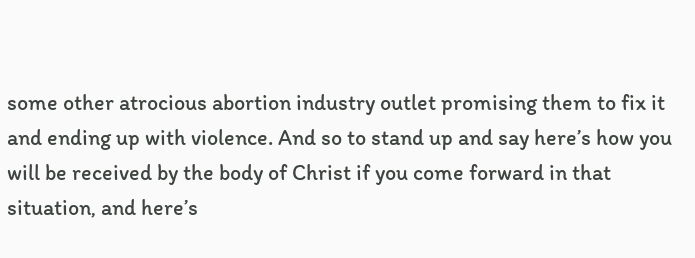some other atrocious abortion industry outlet promising them to fix it and ending up with violence. And so to stand up and say here’s how you will be received by the body of Christ if you come forward in that situation, and here’s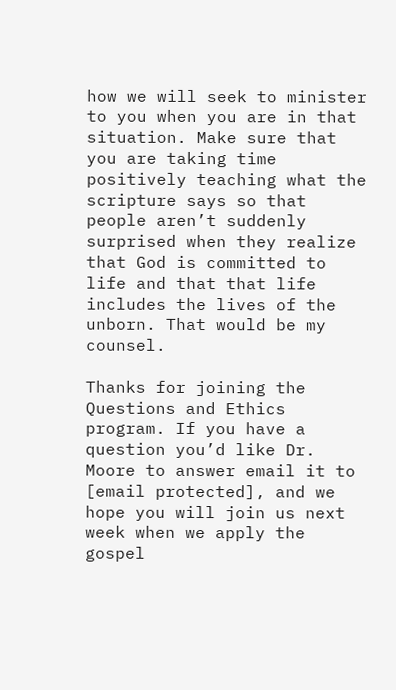how we will seek to minister to you when you are in that situation. Make sure that you are taking time positively teaching what the scripture says so that people aren’t suddenly surprised when they realize that God is committed to life and that that life includes the lives of the unborn. That would be my counsel.

Thanks for joining the Questions and Ethics program. If you have a question you’d like Dr. Moore to answer email it to [email protected], and we hope you will join us next week when we apply the gospel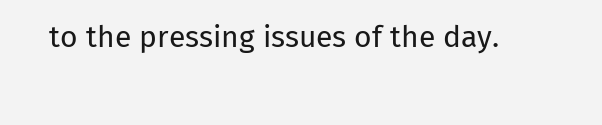to the pressing issues of the day.